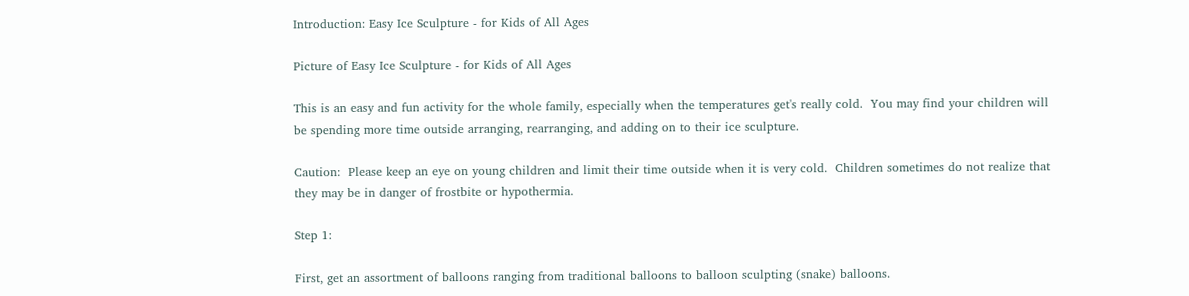Introduction: Easy Ice Sculpture - for Kids of All Ages

Picture of Easy Ice Sculpture - for Kids of All Ages

This is an easy and fun activity for the whole family, especially when the temperatures get's really cold.  You may find your children will be spending more time outside arranging, rearranging, and adding on to their ice sculpture.

Caution:  Please keep an eye on young children and limit their time outside when it is very cold.  Children sometimes do not realize that they may be in danger of frostbite or hypothermia.

Step 1:

First, get an assortment of balloons ranging from traditional balloons to balloon sculpting (snake) balloons.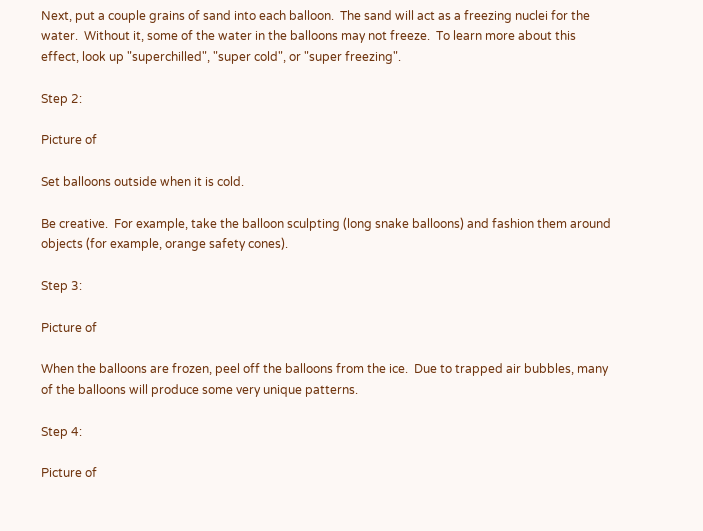Next, put a couple grains of sand into each balloon.  The sand will act as a freezing nuclei for the water.  Without it, some of the water in the balloons may not freeze.  To learn more about this effect, look up "superchilled", "super cold", or "super freezing".

Step 2:

Picture of

Set balloons outside when it is cold.

Be creative.  For example, take the balloon sculpting (long snake balloons) and fashion them around objects (for example, orange safety cones).

Step 3:

Picture of

When the balloons are frozen, peel off the balloons from the ice.  Due to trapped air bubbles, many of the balloons will produce some very unique patterns.

Step 4:

Picture of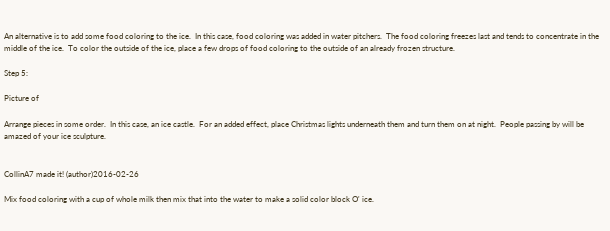An alternative is to add some food coloring to the ice.  In this case, food coloring was added in water pitchers.  The food coloring freezes last and tends to concentrate in the middle of the ice.  To color the outside of the ice, place a few drops of food coloring to the outside of an already frozen structure.

Step 5:

Picture of

Arrange pieces in some order.  In this case, an ice castle.  For an added effect, place Christmas lights underneath them and turn them on at night.  People passing by will be amazed of your ice sculpture.


CollinA7 made it! (author)2016-02-26

Mix food coloring with a cup of whole milk then mix that into the water to make a solid color block O' ice.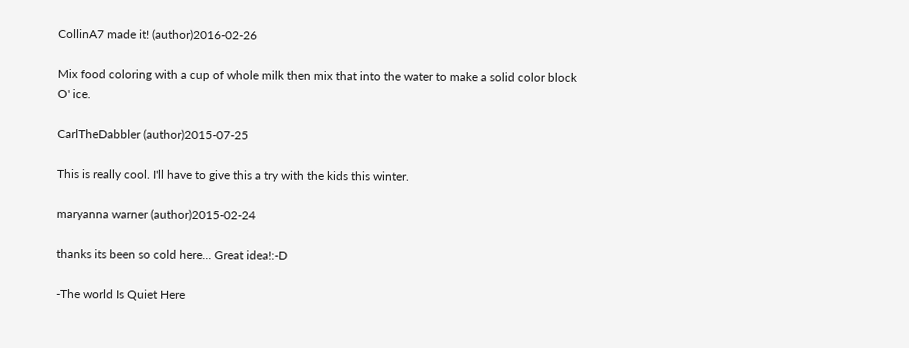CollinA7 made it! (author)2016-02-26

Mix food coloring with a cup of whole milk then mix that into the water to make a solid color block O' ice.

CarlTheDabbler (author)2015-07-25

This is really cool. I'll have to give this a try with the kids this winter.

maryanna warner (author)2015-02-24

thanks its been so cold here... Great idea!:-D

-The world Is Quiet Here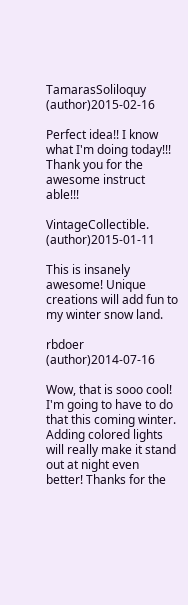TamarasSoliloquy (author)2015-02-16

Perfect idea!! I know what I'm doing today!!! Thank you for the awesome instruct able!!!

VintageCollectible. (author)2015-01-11

This is insanely awesome! Unique creations will add fun to my winter snow land.

rbdoer (author)2014-07-16

Wow, that is sooo cool! I'm going to have to do that this coming winter. Adding colored lights will really make it stand out at night even better! Thanks for the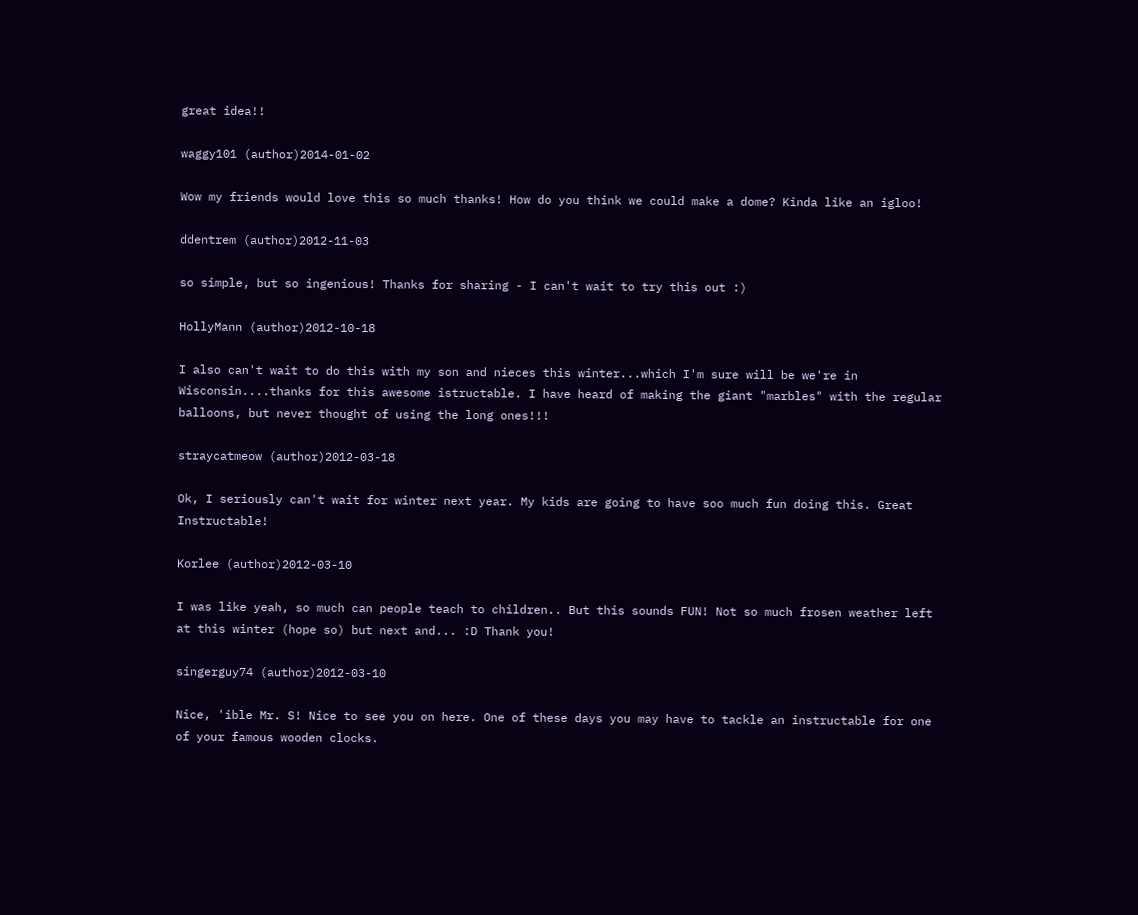great idea!!

waggy101 (author)2014-01-02

Wow my friends would love this so much thanks! How do you think we could make a dome? Kinda like an igloo!

ddentrem (author)2012-11-03

so simple, but so ingenious! Thanks for sharing - I can't wait to try this out :)

HollyMann (author)2012-10-18

I also can't wait to do this with my son and nieces this winter...which I'm sure will be we're in Wisconsin....thanks for this awesome istructable. I have heard of making the giant "marbles" with the regular balloons, but never thought of using the long ones!!!

straycatmeow (author)2012-03-18

Ok, I seriously can't wait for winter next year. My kids are going to have soo much fun doing this. Great Instructable!

Korlee (author)2012-03-10

I was like yeah, so much can people teach to children.. But this sounds FUN! Not so much frosen weather left at this winter (hope so) but next and... :D Thank you!

singerguy74 (author)2012-03-10

Nice, 'ible Mr. S! Nice to see you on here. One of these days you may have to tackle an instructable for one of your famous wooden clocks.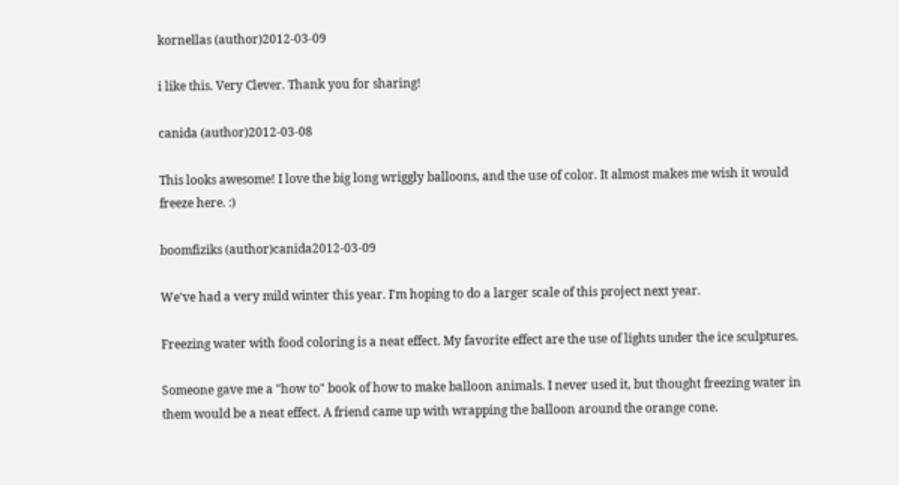kornellas (author)2012-03-09

i like this. Very Clever. Thank you for sharing!

canida (author)2012-03-08

This looks awesome! I love the big long wriggly balloons, and the use of color. It almost makes me wish it would freeze here. :)

boomfiziks (author)canida2012-03-09

We've had a very mild winter this year. I'm hoping to do a larger scale of this project next year.

Freezing water with food coloring is a neat effect. My favorite effect are the use of lights under the ice sculptures.

Someone gave me a "how to" book of how to make balloon animals. I never used it, but thought freezing water in them would be a neat effect. A friend came up with wrapping the balloon around the orange cone.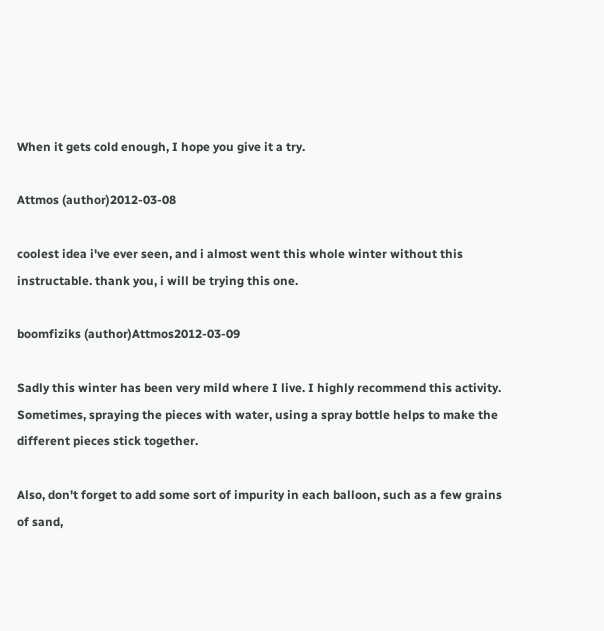When it gets cold enough, I hope you give it a try.

Attmos (author)2012-03-08

coolest idea i've ever seen, and i almost went this whole winter without this instructable. thank you, i will be trying this one.

boomfiziks (author)Attmos2012-03-09

Sadly this winter has been very mild where I live. I highly recommend this activity. Sometimes, spraying the pieces with water, using a spray bottle helps to make the different pieces stick together.

Also, don't forget to add some sort of impurity in each balloon, such as a few grains of sand,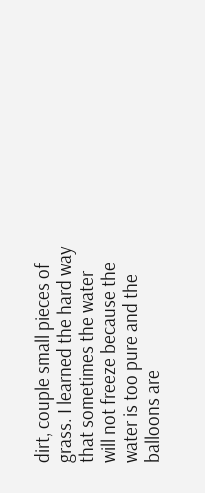dirt, couple small pieces of grass. I learned the hard way that sometimes the water will not freeze because the water is too pure and the balloons are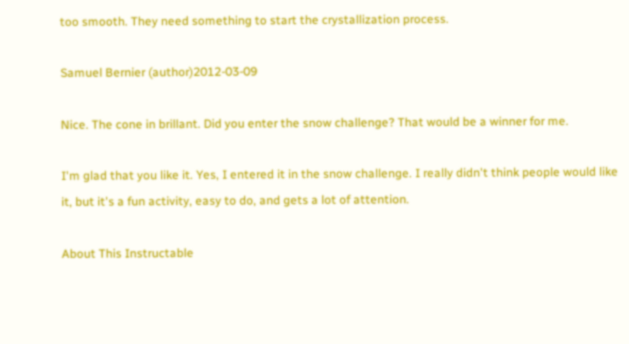too smooth. They need something to start the crystallization process.

Samuel Bernier (author)2012-03-09

Nice. The cone in brillant. Did you enter the snow challenge? That would be a winner for me.

I'm glad that you like it. Yes, I entered it in the snow challenge. I really didn't think people would like it, but it's a fun activity, easy to do, and gets a lot of attention.

About This Instructable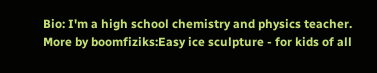Bio: I'm a high school chemistry and physics teacher.
More by boomfiziks:Easy ice sculpture - for kids of all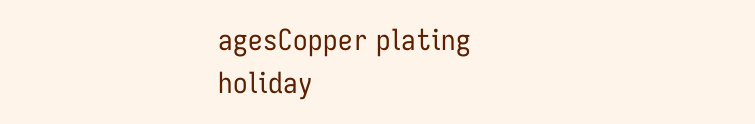agesCopper plating holiday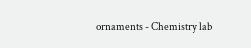ornaments - Chemistry lab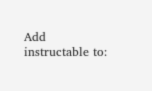Add instructable to: